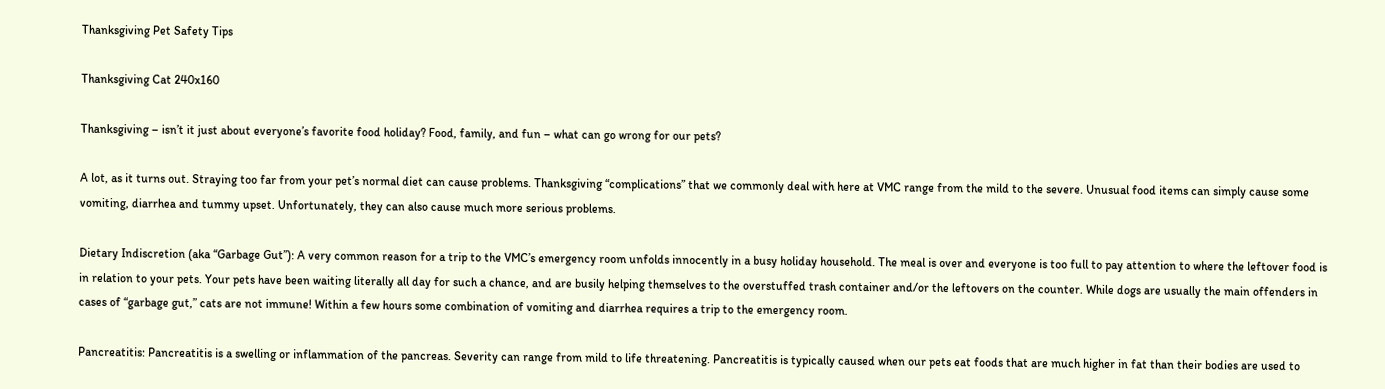Thanksgiving Pet Safety Tips

Thanksgiving Cat 240x160

Thanksgiving – isn’t it just about everyone’s favorite food holiday? Food, family, and fun – what can go wrong for our pets?

A lot, as it turns out. Straying too far from your pet’s normal diet can cause problems. Thanksgiving “complications” that we commonly deal with here at VMC range from the mild to the severe. Unusual food items can simply cause some vomiting, diarrhea and tummy upset. Unfortunately, they can also cause much more serious problems.

Dietary Indiscretion (aka “Garbage Gut”): A very common reason for a trip to the VMC’s emergency room unfolds innocently in a busy holiday household. The meal is over and everyone is too full to pay attention to where the leftover food is in relation to your pets. Your pets have been waiting literally all day for such a chance, and are busily helping themselves to the overstuffed trash container and/or the leftovers on the counter. While dogs are usually the main offenders in cases of “garbage gut,” cats are not immune! Within a few hours some combination of vomiting and diarrhea requires a trip to the emergency room.

Pancreatitis: Pancreatitis is a swelling or inflammation of the pancreas. Severity can range from mild to life threatening. Pancreatitis is typically caused when our pets eat foods that are much higher in fat than their bodies are used to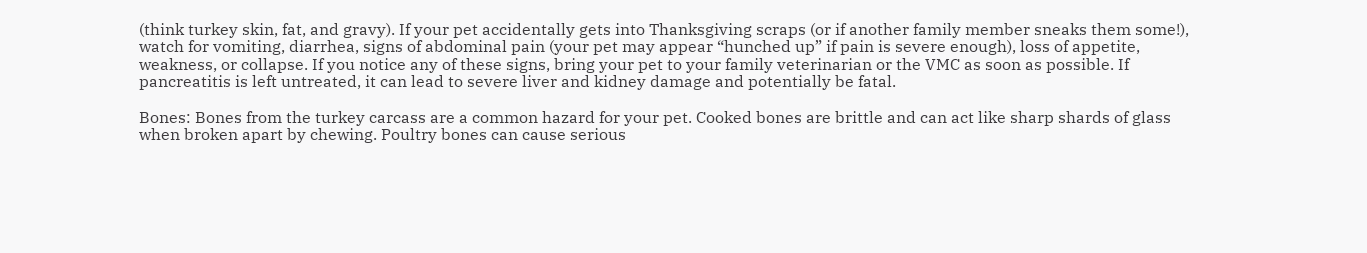(think turkey skin, fat, and gravy). If your pet accidentally gets into Thanksgiving scraps (or if another family member sneaks them some!), watch for vomiting, diarrhea, signs of abdominal pain (your pet may appear “hunched up” if pain is severe enough), loss of appetite, weakness, or collapse. If you notice any of these signs, bring your pet to your family veterinarian or the VMC as soon as possible. If pancreatitis is left untreated, it can lead to severe liver and kidney damage and potentially be fatal.

Bones: Bones from the turkey carcass are a common hazard for your pet. Cooked bones are brittle and can act like sharp shards of glass when broken apart by chewing. Poultry bones can cause serious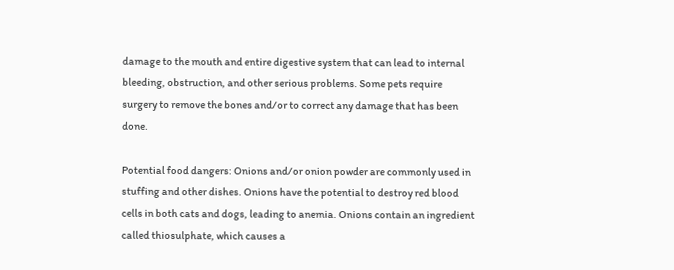damage to the mouth and entire digestive system that can lead to internal bleeding, obstruction, and other serious problems. Some pets require surgery to remove the bones and/or to correct any damage that has been done.

Potential food dangers: Onions and/or onion powder are commonly used in stuffing and other dishes. Onions have the potential to destroy red blood cells in both cats and dogs, leading to anemia. Onions contain an ingredient called thiosulphate, which causes a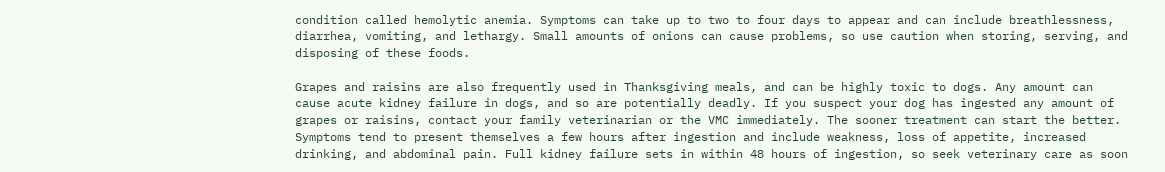condition called hemolytic anemia. Symptoms can take up to two to four days to appear and can include breathlessness, diarrhea, vomiting, and lethargy. Small amounts of onions can cause problems, so use caution when storing, serving, and disposing of these foods.

Grapes and raisins are also frequently used in Thanksgiving meals, and can be highly toxic to dogs. Any amount can cause acute kidney failure in dogs, and so are potentially deadly. If you suspect your dog has ingested any amount of grapes or raisins, contact your family veterinarian or the VMC immediately. The sooner treatment can start the better. Symptoms tend to present themselves a few hours after ingestion and include weakness, loss of appetite, increased drinking, and abdominal pain. Full kidney failure sets in within 48 hours of ingestion, so seek veterinary care as soon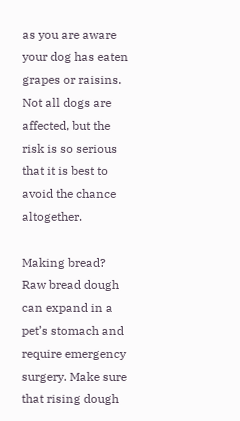as you are aware your dog has eaten grapes or raisins. Not all dogs are affected, but the risk is so serious that it is best to avoid the chance altogether.

Making bread? Raw bread dough can expand in a pet’s stomach and require emergency surgery. Make sure that rising dough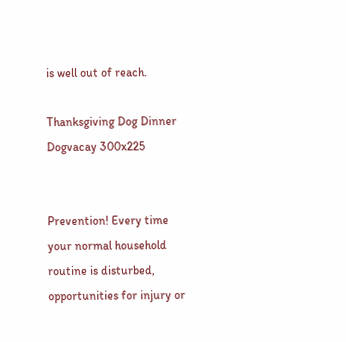is well out of reach.

Thanksgiving Dog Dinner Dogvacay 300x225


Prevention! Every time your normal household routine is disturbed, opportunities for injury or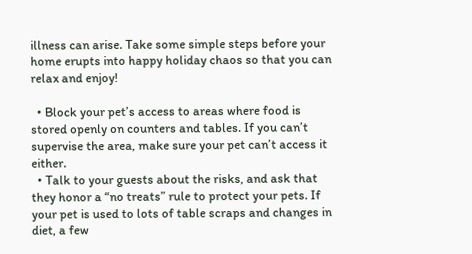illness can arise. Take some simple steps before your home erupts into happy holiday chaos so that you can relax and enjoy!

  • Block your pet’s access to areas where food is stored openly on counters and tables. If you can’t supervise the area, make sure your pet can’t access it either.
  • Talk to your guests about the risks, and ask that they honor a “no treats” rule to protect your pets. If your pet is used to lots of table scraps and changes in diet, a few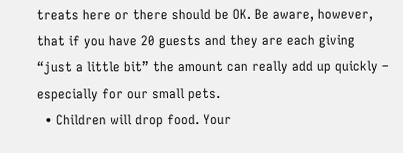treats here or there should be OK. Be aware, however, that if you have 20 guests and they are each giving “just a little bit” the amount can really add up quickly – especially for our small pets.
  • Children will drop food. Your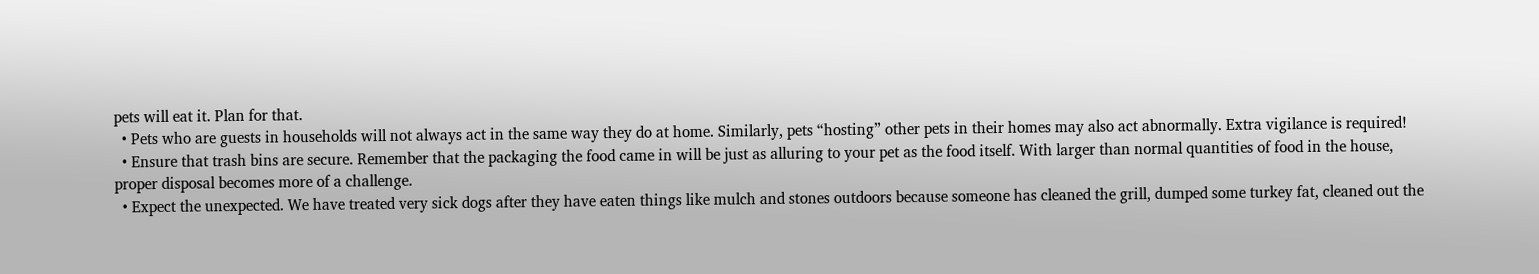pets will eat it. Plan for that.
  • Pets who are guests in households will not always act in the same way they do at home. Similarly, pets “hosting” other pets in their homes may also act abnormally. Extra vigilance is required!
  • Ensure that trash bins are secure. Remember that the packaging the food came in will be just as alluring to your pet as the food itself. With larger than normal quantities of food in the house, proper disposal becomes more of a challenge.
  • Expect the unexpected. We have treated very sick dogs after they have eaten things like mulch and stones outdoors because someone has cleaned the grill, dumped some turkey fat, cleaned out the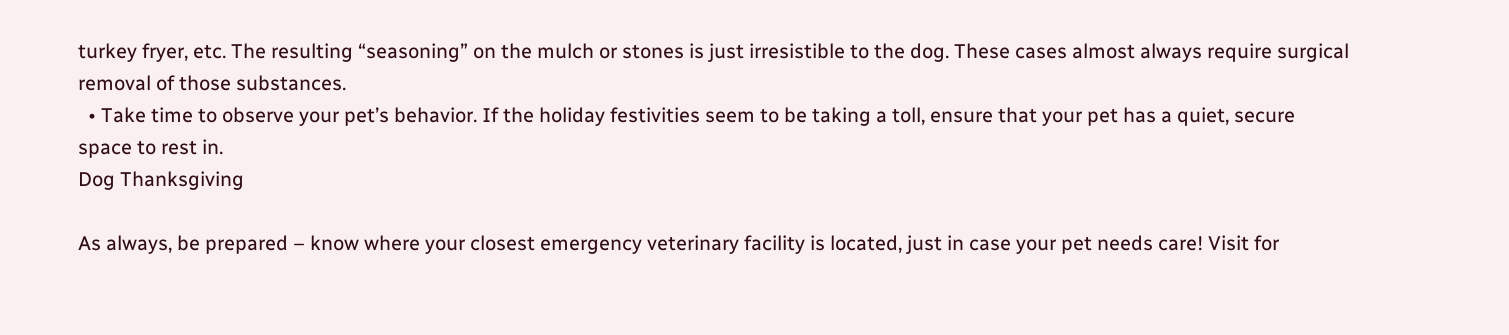turkey fryer, etc. The resulting “seasoning” on the mulch or stones is just irresistible to the dog. These cases almost always require surgical removal of those substances.
  • Take time to observe your pet’s behavior. If the holiday festivities seem to be taking a toll, ensure that your pet has a quiet, secure space to rest in.
Dog Thanksgiving

As always, be prepared – know where your closest emergency veterinary facility is located, just in case your pet needs care! Visit for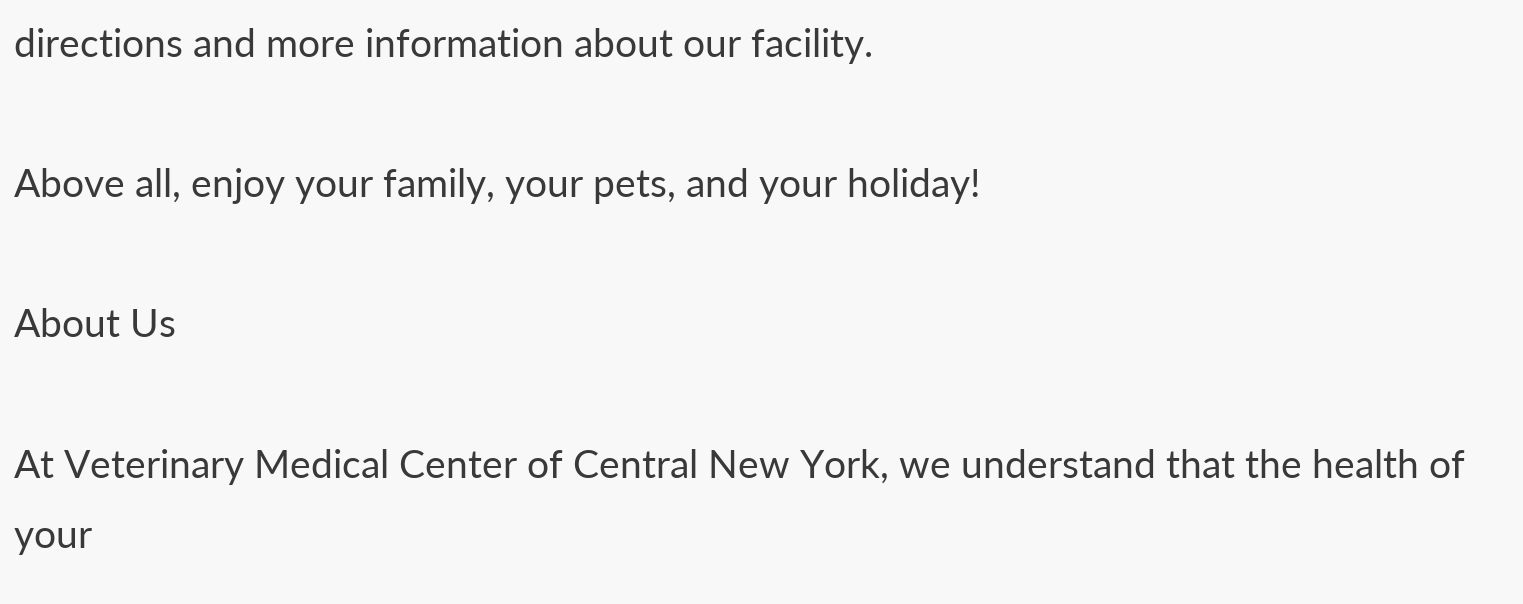directions and more information about our facility.

Above all, enjoy your family, your pets, and your holiday!

About Us

At Veterinary Medical Center of Central New York, we understand that the health of your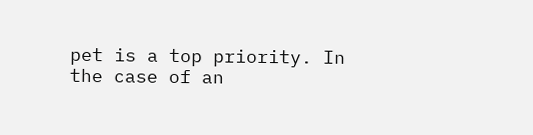pet is a top priority. In the case of an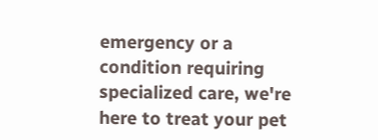emergency or a condition requiring specialized care, we're here to treat your pet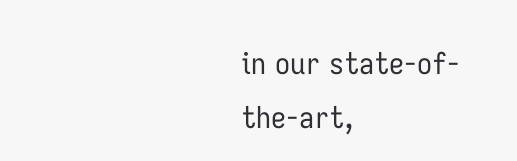in our state-of-the-art,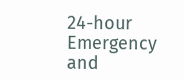24-hour Emergency and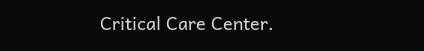Critical Care Center.